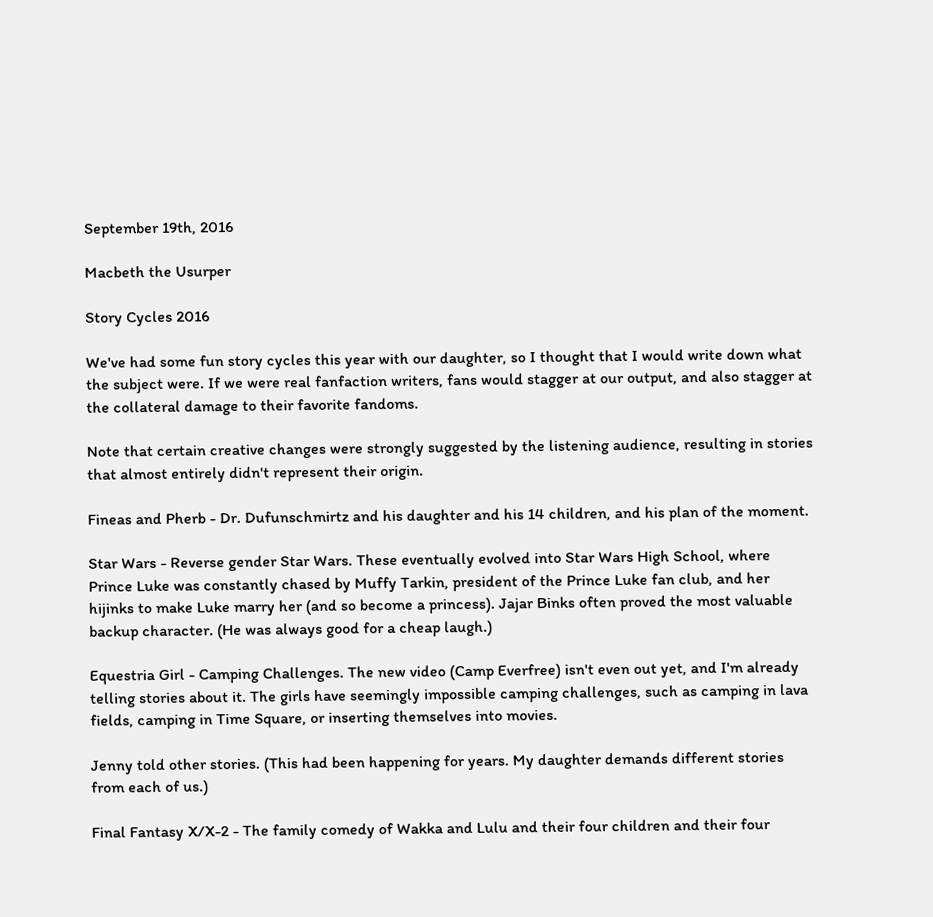September 19th, 2016

Macbeth the Usurper

Story Cycles 2016

We've had some fun story cycles this year with our daughter, so I thought that I would write down what the subject were. If we were real fanfaction writers, fans would stagger at our output, and also stagger at the collateral damage to their favorite fandoms.

Note that certain creative changes were strongly suggested by the listening audience, resulting in stories that almost entirely didn't represent their origin.

Fineas and Pherb - Dr. Dufunschmirtz and his daughter and his 14 children, and his plan of the moment.

Star Wars - Reverse gender Star Wars. These eventually evolved into Star Wars High School, where Prince Luke was constantly chased by Muffy Tarkin, president of the Prince Luke fan club, and her hijinks to make Luke marry her (and so become a princess). Jajar Binks often proved the most valuable backup character. (He was always good for a cheap laugh.)

Equestria Girl - Camping Challenges. The new video (Camp Everfree) isn't even out yet, and I'm already telling stories about it. The girls have seemingly impossible camping challenges, such as camping in lava fields, camping in Time Square, or inserting themselves into movies.

Jenny told other stories. (This had been happening for years. My daughter demands different stories from each of us.)

Final Fantasy X/X-2 - The family comedy of Wakka and Lulu and their four children and their four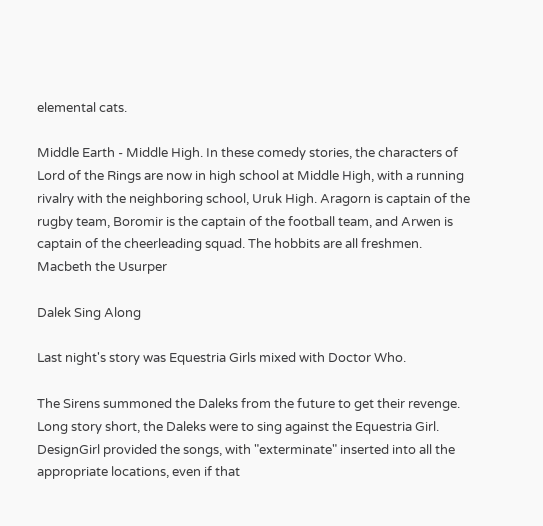elemental cats.

Middle Earth - Middle High. In these comedy stories, the characters of Lord of the Rings are now in high school at Middle High, with a running rivalry with the neighboring school, Uruk High. Aragorn is captain of the rugby team, Boromir is the captain of the football team, and Arwen is captain of the cheerleading squad. The hobbits are all freshmen.
Macbeth the Usurper

Dalek Sing Along

Last night's story was Equestria Girls mixed with Doctor Who.

The Sirens summoned the Daleks from the future to get their revenge. Long story short, the Daleks were to sing against the Equestria Girl. DesignGirl provided the songs, with "exterminate" inserted into all the appropriate locations, even if that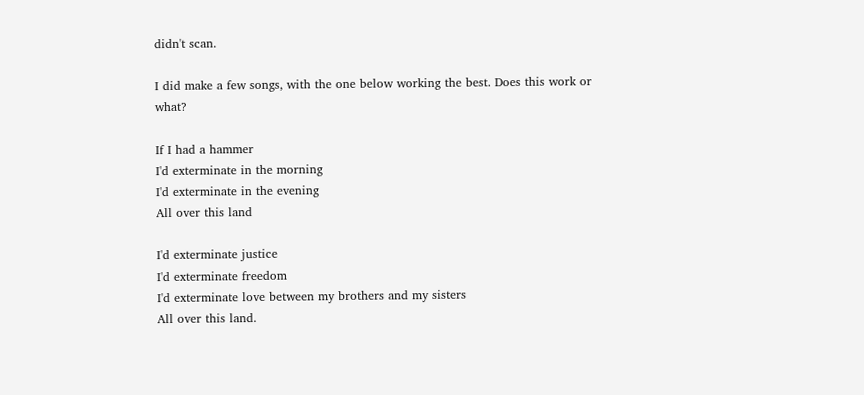didn't scan.

I did make a few songs, with the one below working the best. Does this work or what?

If I had a hammer
I'd exterminate in the morning
I'd exterminate in the evening
All over this land

I'd exterminate justice
I'd exterminate freedom
I'd exterminate love between my brothers and my sisters
All over this land.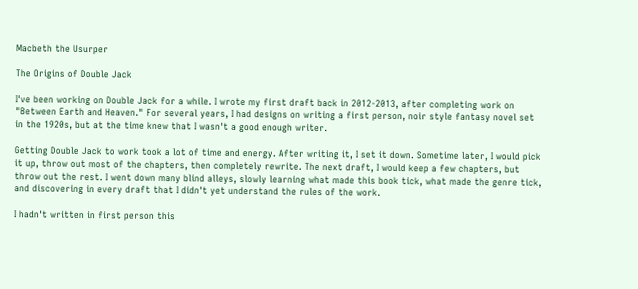Macbeth the Usurper

The Origins of Double Jack

I've been working on Double Jack for a while. I wrote my first draft back in 2012-2013, after completing work on "Between Earth and Heaven." For several years, I had designs on writing a first person, noir style fantasy novel set in the 1920s, but at the time knew that I wasn't a good enough writer.

Getting Double Jack to work took a lot of time and energy. After writing it, I set it down. Sometime later, I would pick it up, throw out most of the chapters, then completely rewrite. The next draft, I would keep a few chapters, but throw out the rest. I went down many blind alleys, slowly learning what made this book tick, what made the genre tick, and discovering in every draft that I didn't yet understand the rules of the work.

I hadn't written in first person this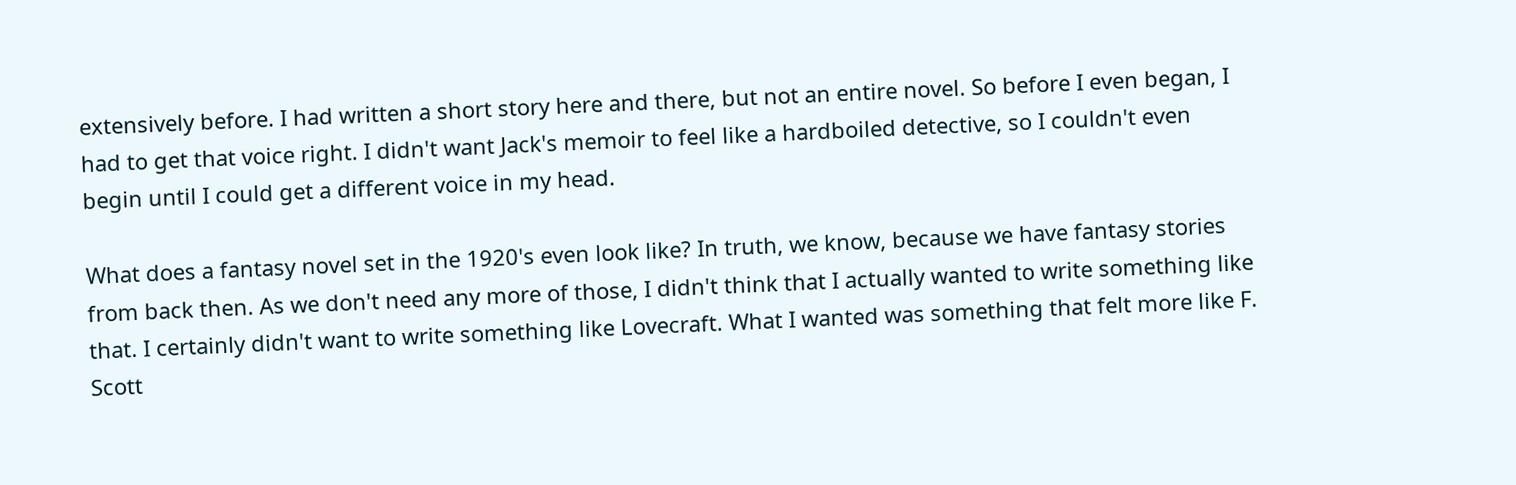extensively before. I had written a short story here and there, but not an entire novel. So before I even began, I had to get that voice right. I didn't want Jack's memoir to feel like a hardboiled detective, so I couldn't even begin until I could get a different voice in my head.

What does a fantasy novel set in the 1920's even look like? In truth, we know, because we have fantasy stories from back then. As we don't need any more of those, I didn't think that I actually wanted to write something like that. I certainly didn't want to write something like Lovecraft. What I wanted was something that felt more like F. Scott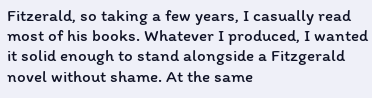Fitzerald, so taking a few years, I casually read most of his books. Whatever I produced, I wanted it solid enough to stand alongside a Fitzgerald novel without shame. At the same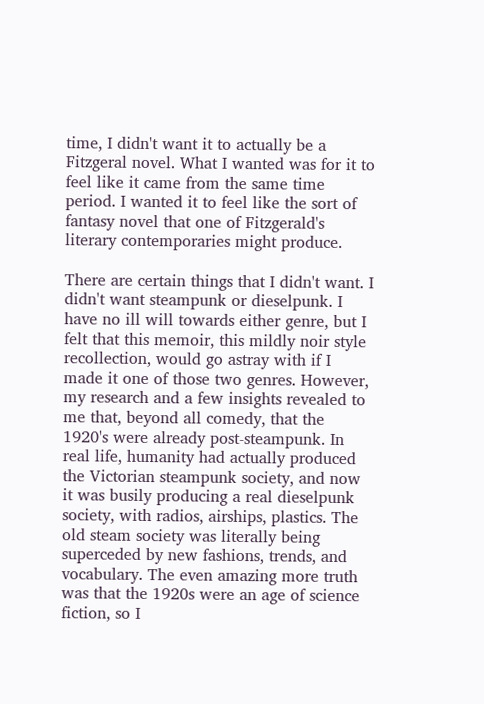time, I didn't want it to actually be a Fitzgeral novel. What I wanted was for it to feel like it came from the same time period. I wanted it to feel like the sort of fantasy novel that one of Fitzgerald's literary contemporaries might produce.

There are certain things that I didn't want. I didn't want steampunk or dieselpunk. I have no ill will towards either genre, but I felt that this memoir, this mildly noir style recollection, would go astray with if I made it one of those two genres. However, my research and a few insights revealed to me that, beyond all comedy, that the 1920's were already post-steampunk. In real life, humanity had actually produced the Victorian steampunk society, and now it was busily producing a real dieselpunk society, with radios, airships, plastics. The old steam society was literally being superceded by new fashions, trends, and vocabulary. The even amazing more truth was that the 1920s were an age of science fiction, so I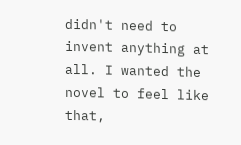didn't need to invent anything at all. I wanted the novel to feel like that,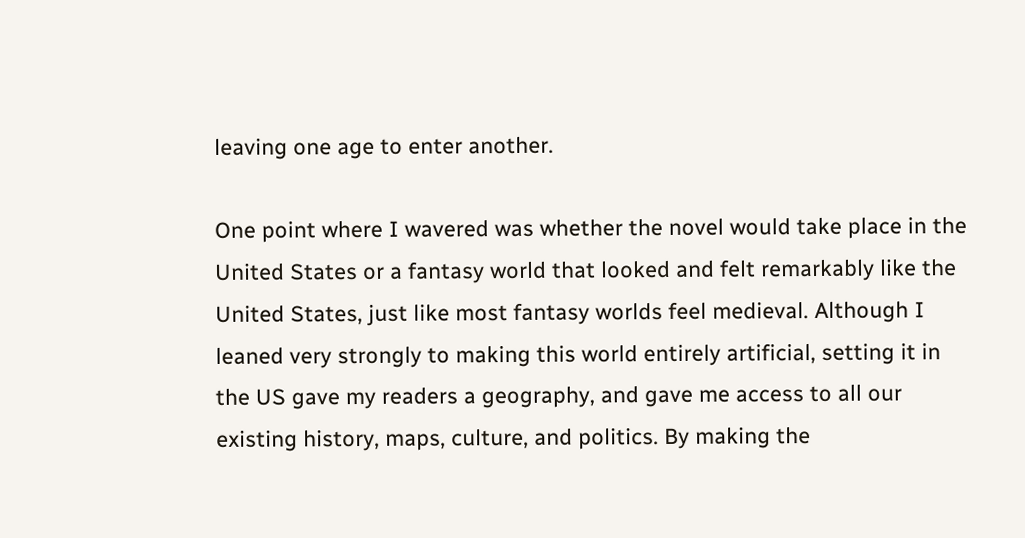leaving one age to enter another.

One point where I wavered was whether the novel would take place in the United States or a fantasy world that looked and felt remarkably like the United States, just like most fantasy worlds feel medieval. Although I leaned very strongly to making this world entirely artificial, setting it in the US gave my readers a geography, and gave me access to all our existing history, maps, culture, and politics. By making the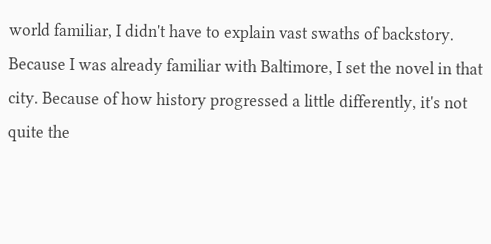world familiar, I didn't have to explain vast swaths of backstory. Because I was already familiar with Baltimore, I set the novel in that city. Because of how history progressed a little differently, it's not quite the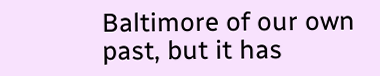Baltimore of our own past, but it has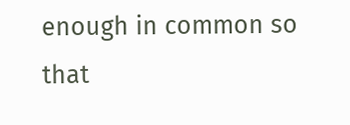enough in common so that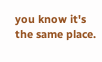you know it's the same place.